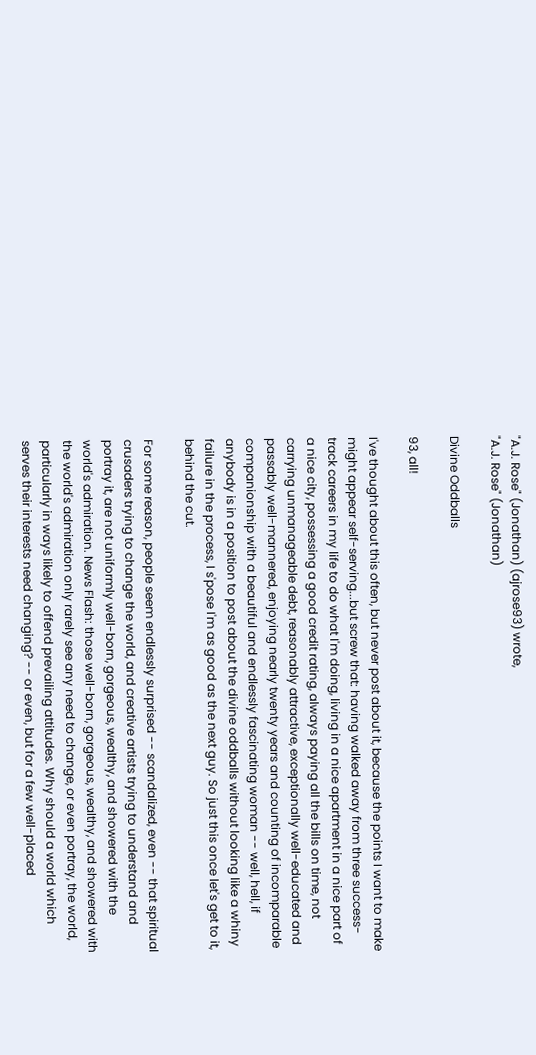"A.J. Rose" (Jonathan) (ajrose93) wrote,
"A.J. Rose" (Jonathan)

Divine Oddballs

93, all!

I've thought about this often, but never post about it, because the points I want to make might appear self-serving...but screw that: having walked away from three success-track careers in my life to do what I'm doing, living in a nice apartment in a nice part of a nice city, possessing a good credit rating, always paying all the bills on time, not carrying unmanageable debt, reasonably attractive, exceptionally well-educated and passably well-mannered, enjoying nearly twenty years and counting of incomparable companionship with a beautiful and endlessly fascinating woman -- well, hell, if anybody is in a position to post about the divine oddballs without looking like a whiny failure in the process, I s'pose I'm as good as the next guy. So just this once let's get to it, behind the cut.

For some reason, people seem endlessly surprised -- scandalized, even -- that spiritual crusaders trying to change the world, and creative artists trying to understand and portray it, are not uniformly well-born, gorgeous, wealthy, and showered with the world's admiration. News Flash: those well-born, gorgeous, wealthy, and showered with the world's admiration only rarely see any need to change, or even portray, the world, particularly in ways likely to offend prevailing attitudes. Why should a world which serves their interests need changing? -- or even, but for a few well-placed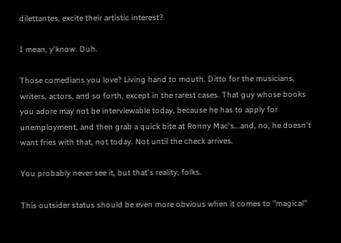dilettantes, excite their artistic interest?

I mean, y'know. Duh.

Those comedians you love? Living hand to mouth. Ditto for the musicians, writers, actors, and so forth, except in the rarest cases. That guy whose books you adore may not be interviewable today, because he has to apply for unemployment, and then grab a quick bite at Ronny Mac's...and, no, he doesn't want fries with that, not today. Not until the check arrives.

You probably never see it, but that's reality, folks.

This outsider status should be even more obvious when it comes to "magical"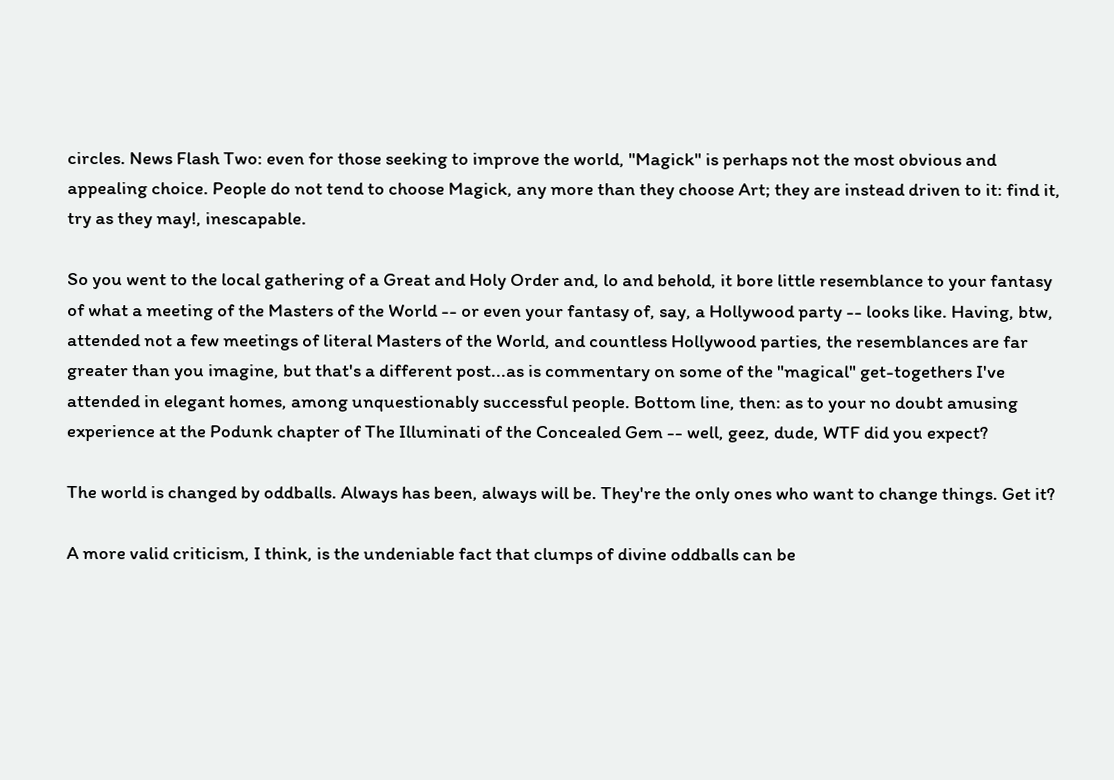circles. News Flash Two: even for those seeking to improve the world, "Magick" is perhaps not the most obvious and appealing choice. People do not tend to choose Magick, any more than they choose Art; they are instead driven to it: find it, try as they may!, inescapable.

So you went to the local gathering of a Great and Holy Order and, lo and behold, it bore little resemblance to your fantasy of what a meeting of the Masters of the World -- or even your fantasy of, say, a Hollywood party -- looks like. Having, btw, attended not a few meetings of literal Masters of the World, and countless Hollywood parties, the resemblances are far greater than you imagine, but that's a different post...as is commentary on some of the "magical" get-togethers I've attended in elegant homes, among unquestionably successful people. Bottom line, then: as to your no doubt amusing experience at the Podunk chapter of The Illuminati of the Concealed Gem -- well, geez, dude, WTF did you expect?

The world is changed by oddballs. Always has been, always will be. They're the only ones who want to change things. Get it?

A more valid criticism, I think, is the undeniable fact that clumps of divine oddballs can be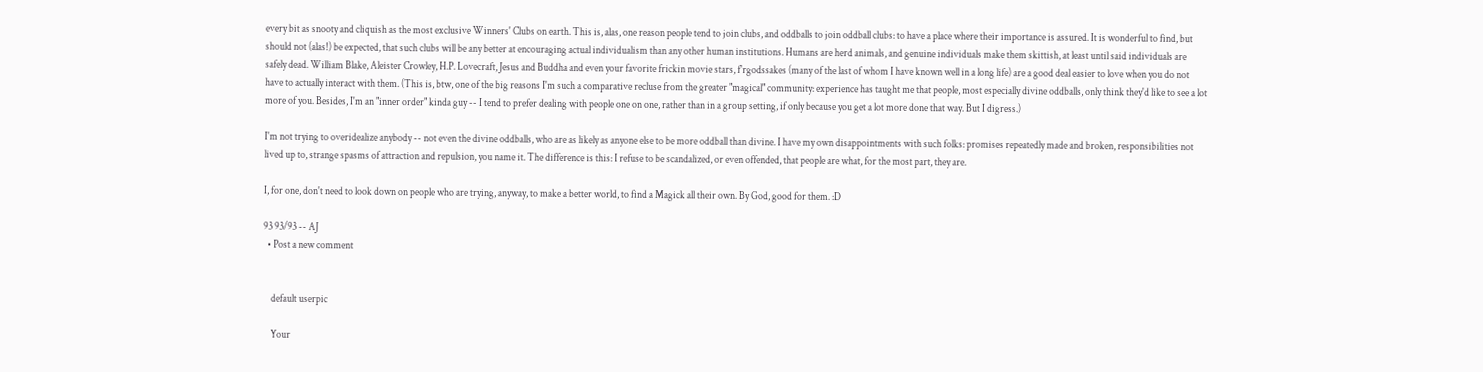every bit as snooty and cliquish as the most exclusive Winners' Clubs on earth. This is, alas, one reason people tend to join clubs, and oddballs to join oddball clubs: to have a place where their importance is assured. It is wonderful to find, but should not (alas!) be expected, that such clubs will be any better at encouraging actual individualism than any other human institutions. Humans are herd animals, and genuine individuals make them skittish, at least until said individuals are safely dead. William Blake, Aleister Crowley, H.P. Lovecraft, Jesus and Buddha and even your favorite frickin movie stars, f'rgodssakes (many of the last of whom I have known well in a long life) are a good deal easier to love when you do not have to actually interact with them. (This is, btw, one of the big reasons I'm such a comparative recluse from the greater "magical" community: experience has taught me that people, most especially divine oddballs, only think they'd like to see a lot more of you. Besides, I'm an "inner order" kinda guy -- I tend to prefer dealing with people one on one, rather than in a group setting, if only because you get a lot more done that way. But I digress.)

I'm not trying to overidealize anybody -- not even the divine oddballs, who are as likely as anyone else to be more oddball than divine. I have my own disappointments with such folks: promises repeatedly made and broken, responsibilities not lived up to, strange spasms of attraction and repulsion, you name it. The difference is this: I refuse to be scandalized, or even offended, that people are what, for the most part, they are.

I, for one, don't need to look down on people who are trying, anyway, to make a better world, to find a Magick all their own. By God, good for them. :D

93 93/93 -- AJ
  • Post a new comment


    default userpic

    Your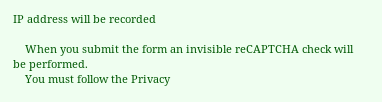IP address will be recorded

    When you submit the form an invisible reCAPTCHA check will be performed.
    You must follow the Privacy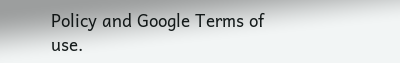Policy and Google Terms of use.